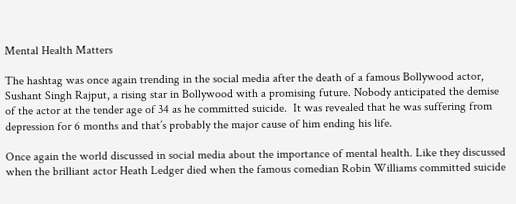Mental Health Matters

The hashtag was once again trending in the social media after the death of a famous Bollywood actor, Sushant Singh Rajput, a rising star in Bollywood with a promising future. Nobody anticipated the demise of the actor at the tender age of 34 as he committed suicide.  It was revealed that he was suffering from depression for 6 months and that’s probably the major cause of him ending his life.

Once again the world discussed in social media about the importance of mental health. Like they discussed when the brilliant actor Heath Ledger died when the famous comedian Robin Williams committed suicide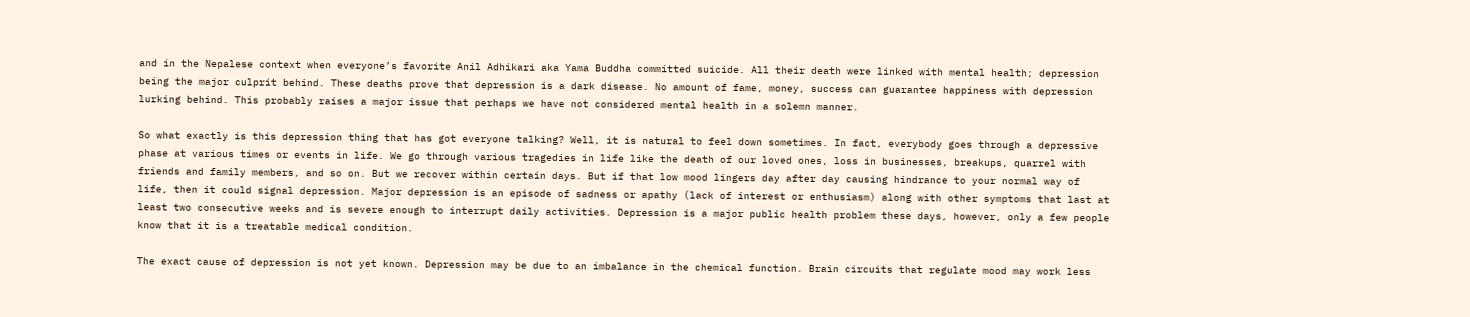and in the Nepalese context when everyone’s favorite Anil Adhikari aka Yama Buddha committed suicide. All their death were linked with mental health; depression being the major culprit behind. These deaths prove that depression is a dark disease. No amount of fame, money, success can guarantee happiness with depression lurking behind. This probably raises a major issue that perhaps we have not considered mental health in a solemn manner.

So what exactly is this depression thing that has got everyone talking? Well, it is natural to feel down sometimes. In fact, everybody goes through a depressive phase at various times or events in life. We go through various tragedies in life like the death of our loved ones, loss in businesses, breakups, quarrel with friends and family members, and so on. But we recover within certain days. But if that low mood lingers day after day causing hindrance to your normal way of life, then it could signal depression. Major depression is an episode of sadness or apathy (lack of interest or enthusiasm) along with other symptoms that last at least two consecutive weeks and is severe enough to interrupt daily activities. Depression is a major public health problem these days, however, only a few people know that it is a treatable medical condition.

The exact cause of depression is not yet known. Depression may be due to an imbalance in the chemical function. Brain circuits that regulate mood may work less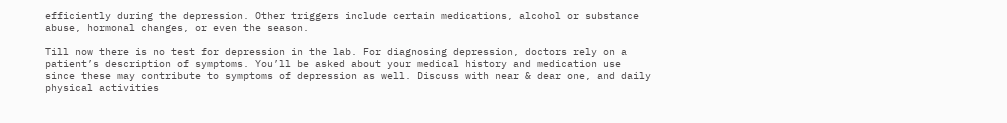efficiently during the depression. Other triggers include certain medications, alcohol or substance abuse, hormonal changes, or even the season.

Till now there is no test for depression in the lab. For diagnosing depression, doctors rely on a patient’s description of symptoms. You’ll be asked about your medical history and medication use since these may contribute to symptoms of depression as well. Discuss with near & dear one, and daily physical activities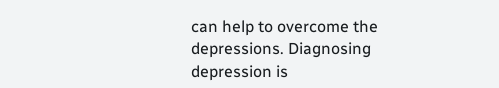can help to overcome the depressions. Diagnosing depression is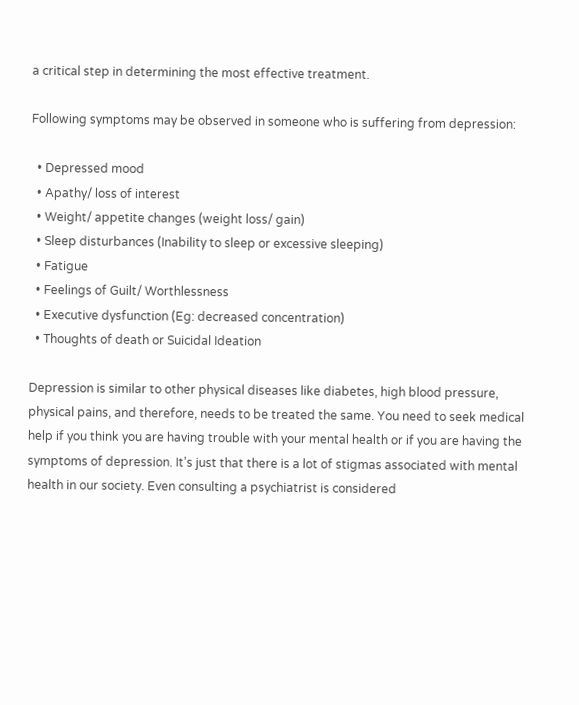a critical step in determining the most effective treatment.

Following symptoms may be observed in someone who is suffering from depression:

  • Depressed mood
  • Apathy/ loss of interest
  • Weight/ appetite changes (weight loss/ gain)
  • Sleep disturbances (Inability to sleep or excessive sleeping)
  • Fatigue
  • Feelings of Guilt/ Worthlessness
  • Executive dysfunction (Eg: decreased concentration)
  • Thoughts of death or Suicidal Ideation

Depression is similar to other physical diseases like diabetes, high blood pressure, physical pains, and therefore, needs to be treated the same. You need to seek medical help if you think you are having trouble with your mental health or if you are having the symptoms of depression. It’s just that there is a lot of stigmas associated with mental health in our society. Even consulting a psychiatrist is considered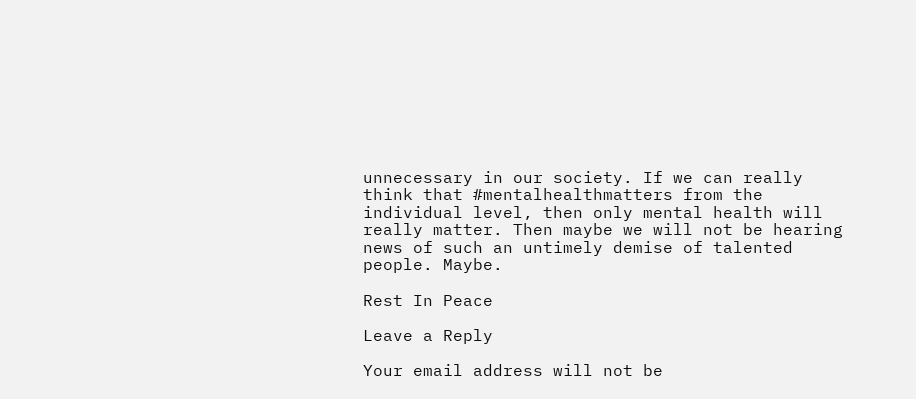unnecessary in our society. If we can really think that #mentalhealthmatters from the individual level, then only mental health will really matter. Then maybe we will not be hearing news of such an untimely demise of talented people. Maybe.

Rest In Peace

Leave a Reply

Your email address will not be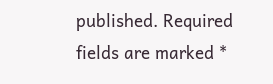published. Required fields are marked *